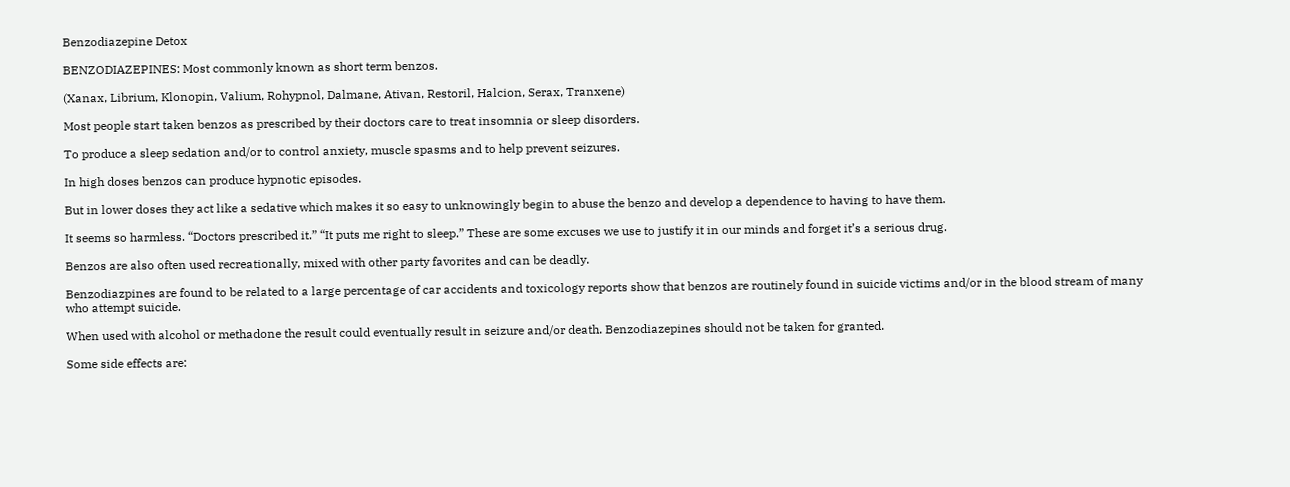Benzodiazepine Detox

BENZODIAZEPINES: Most commonly known as short term benzos.

(Xanax, Librium, Klonopin, Valium, Rohypnol, Dalmane, Ativan, Restoril, Halcion, Serax, Tranxene)

Most people start taken benzos as prescribed by their doctors care to treat insomnia or sleep disorders.

To produce a sleep sedation and/or to control anxiety, muscle spasms and to help prevent seizures.

In high doses benzos can produce hypnotic episodes.

But in lower doses they act like a sedative which makes it so easy to unknowingly begin to abuse the benzo and develop a dependence to having to have them.

It seems so harmless. “Doctors prescribed it.” “It puts me right to sleep.” These are some excuses we use to justify it in our minds and forget it’s a serious drug.

Benzos are also often used recreationally, mixed with other party favorites and can be deadly.

Benzodiazpines are found to be related to a large percentage of car accidents and toxicology reports show that benzos are routinely found in suicide victims and/or in the blood stream of many who attempt suicide.

When used with alcohol or methadone the result could eventually result in seizure and/or death. Benzodiazepines should not be taken for granted.

Some side effects are: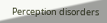Perception disorders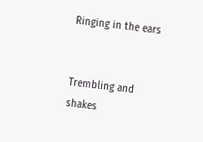Ringing in the ears


Trembling and shakes